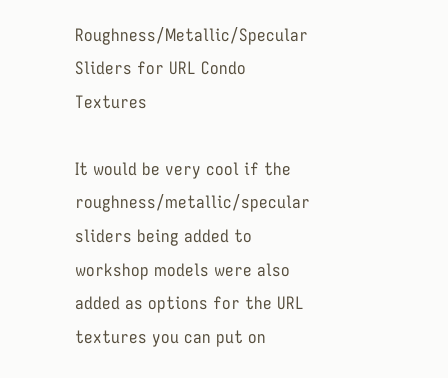Roughness/Metallic/Specular Sliders for URL Condo Textures

It would be very cool if the roughness/metallic/specular sliders being added to workshop models were also added as options for the URL textures you can put on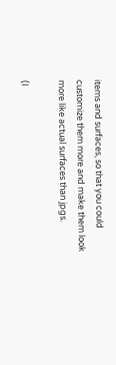items and surfaces, so that you could customize them more and make them look more like actual surfaces than jpgs.

(I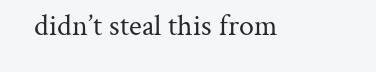didn’t steal this from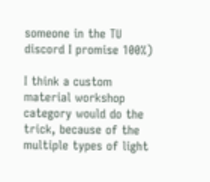someone in the TU discord I promise 100%)

I think a custom material workshop category would do the trick, because of the multiple types of light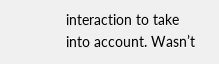interaction to take into account. Wasn’t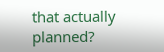that actually planned?